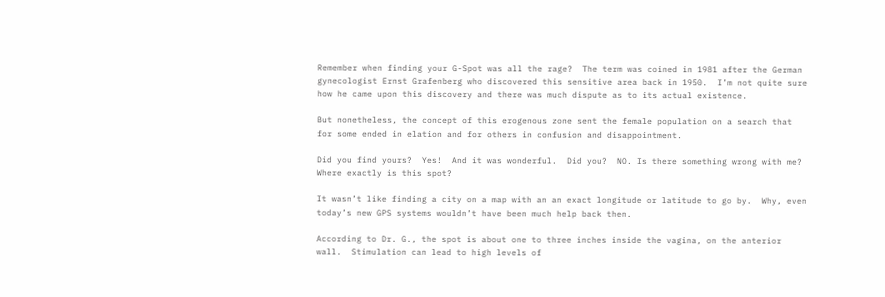Remember when finding your G-Spot was all the rage?  The term was coined in 1981 after the German gynecologist Ernst Grafenberg who discovered this sensitive area back in 1950.  I’m not quite sure how he came upon this discovery and there was much dispute as to its actual existence.

But nonetheless, the concept of this erogenous zone sent the female population on a search that for some ended in elation and for others in confusion and disappointment.

Did you find yours?  Yes!  And it was wonderful.  Did you?  NO. Is there something wrong with me?  Where exactly is this spot?

It wasn’t like finding a city on a map with an an exact longitude or latitude to go by.  Why, even today’s new GPS systems wouldn’t have been much help back then.

According to Dr. G., the spot is about one to three inches inside the vagina, on the anterior wall.  Stimulation can lead to high levels of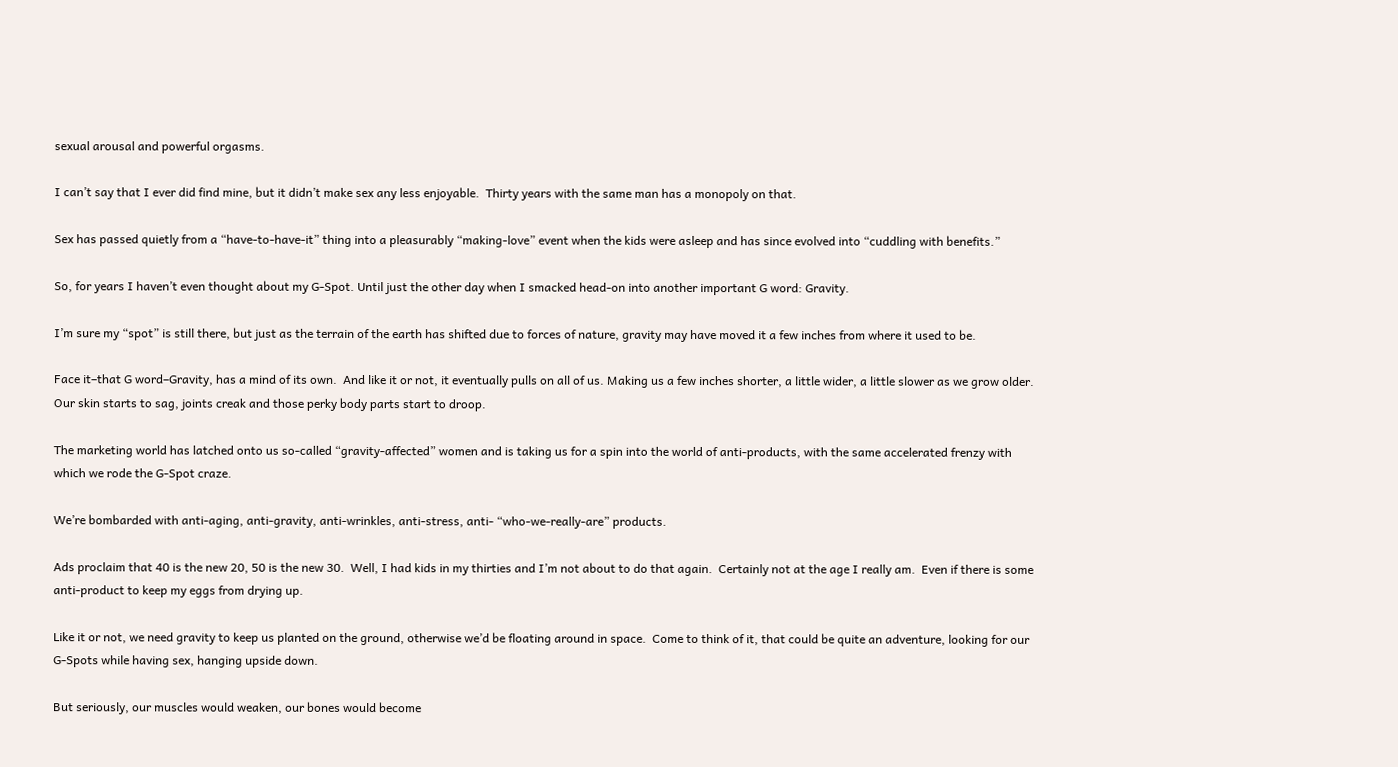sexual arousal and powerful orgasms.

I can’t say that I ever did find mine, but it didn’t make sex any less enjoyable.  Thirty years with the same man has a monopoly on that.

Sex has passed quietly from a “have-to-have-it” thing into a pleasurably “making-love” event when the kids were asleep and has since evolved into “cuddling with benefits.”

So, for years I haven’t even thought about my G-Spot. Until just the other day when I smacked head-on into another important G word: Gravity.

I’m sure my “spot” is still there, but just as the terrain of the earth has shifted due to forces of nature, gravity may have moved it a few inches from where it used to be.

Face it–that G word–Gravity, has a mind of its own.  And like it or not, it eventually pulls on all of us. Making us a few inches shorter, a little wider, a little slower as we grow older.  Our skin starts to sag, joints creak and those perky body parts start to droop.

The marketing world has latched onto us so-called “gravity-affected” women and is taking us for a spin into the world of anti-products, with the same accelerated frenzy with which we rode the G-Spot craze.

We’re bombarded with anti-aging, anti-gravity, anti-wrinkles, anti-stress, anti- “who-we-really-are” products.

Ads proclaim that 40 is the new 20, 50 is the new 30.  Well, I had kids in my thirties and I’m not about to do that again.  Certainly not at the age I really am.  Even if there is some anti-product to keep my eggs from drying up.

Like it or not, we need gravity to keep us planted on the ground, otherwise we’d be floating around in space.  Come to think of it, that could be quite an adventure, looking for our G-Spots while having sex, hanging upside down.

But seriously, our muscles would weaken, our bones would become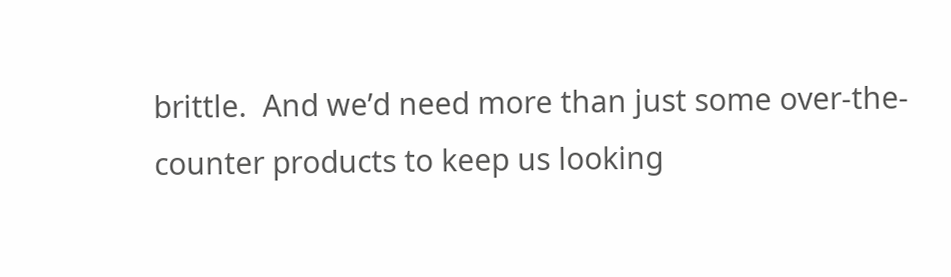brittle.  And we’d need more than just some over-the-counter products to keep us looking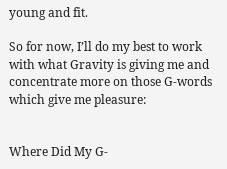young and fit.

So for now, I’ll do my best to work with what Gravity is giving me and concentrate more on those G-words which give me pleasure:


Where Did My G-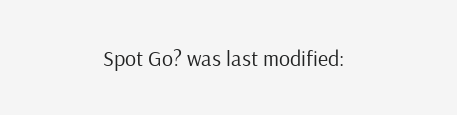Spot Go? was last modified: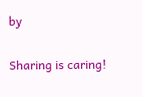by

Sharing is caring!